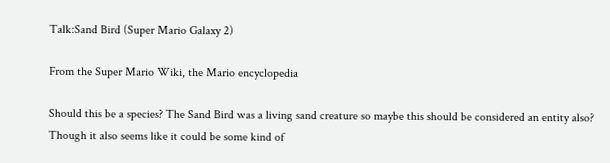Talk:Sand Bird (Super Mario Galaxy 2)

From the Super Mario Wiki, the Mario encyclopedia

Should this be a species? The Sand Bird was a living sand creature so maybe this should be considered an entity also? Though it also seems like it could be some kind of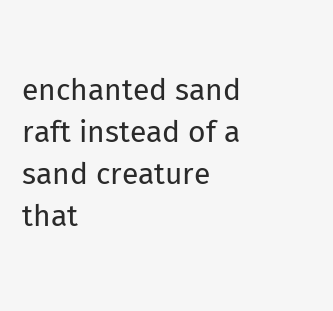enchanted sand raft instead of a sand creature that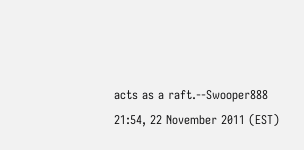acts as a raft.--Swooper888 21:54, 22 November 2011 (EST)